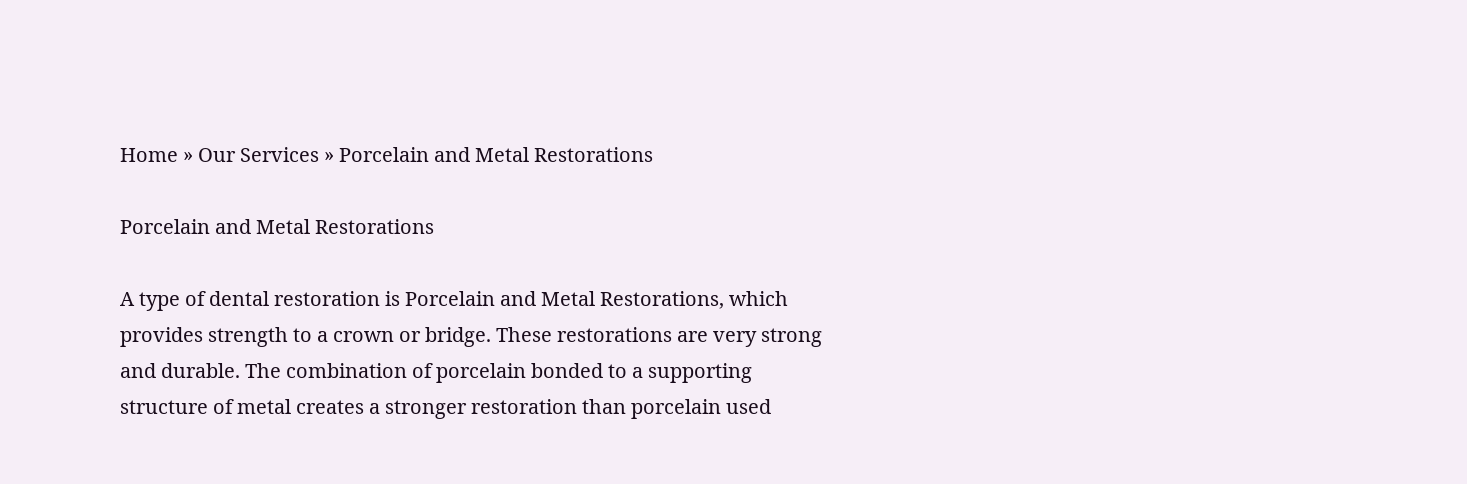Home » Our Services » Porcelain and Metal Restorations

Porcelain and Metal Restorations

A type of dental restoration is Porcelain and Metal Restorations, which provides strength to a crown or bridge. These restorations are very strong and durable. The combination of porcelain bonded to a supporting structure of metal creates a stronger restoration than porcelain used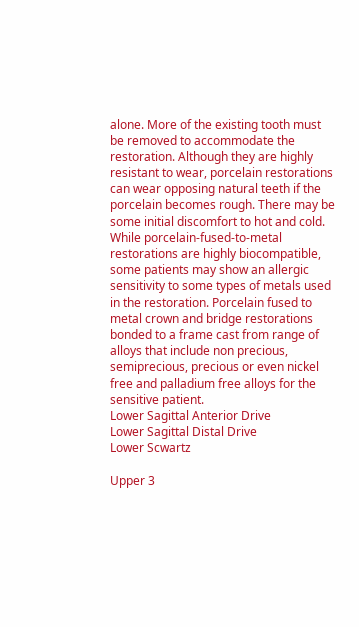alone. More of the existing tooth must be removed to accommodate the restoration. Although they are highly resistant to wear, porcelain restorations can wear opposing natural teeth if the porcelain becomes rough. There may be some initial discomfort to hot and cold. While porcelain-fused-to-metal restorations are highly biocompatible, some patients may show an allergic sensitivity to some types of metals used in the restoration. Porcelain fused to metal crown and bridge restorations bonded to a frame cast from range of alloys that include non precious, semiprecious, precious or even nickel free and palladium free alloys for the sensitive patient.
Lower Sagittal Anterior Drive
Lower Sagittal Distal Drive
Lower Scwartz

Upper 3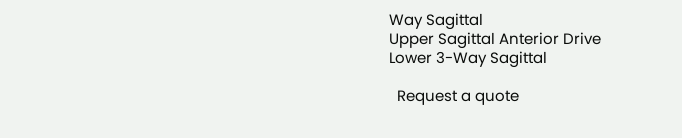Way Sagittal
Upper Sagittal Anterior Drive
Lower 3-Way Sagittal

  Request a quote